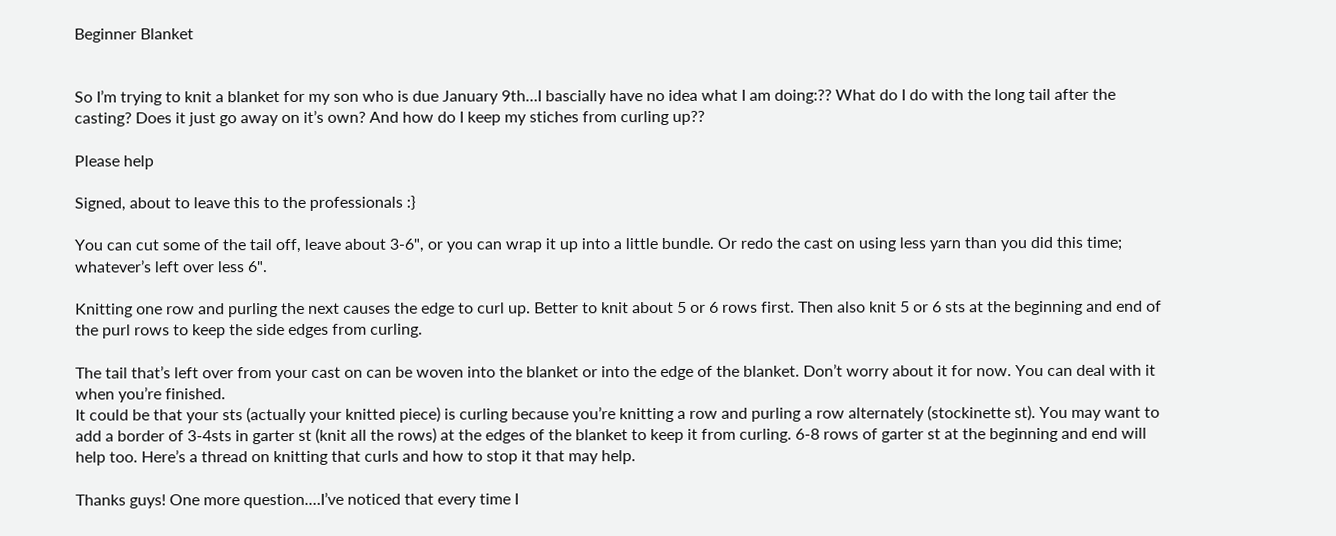Beginner Blanket


So I’m trying to knit a blanket for my son who is due January 9th…I bascially have no idea what I am doing:?? What do I do with the long tail after the casting? Does it just go away on it’s own? And how do I keep my stiches from curling up??

Please help

Signed, about to leave this to the professionals :}

You can cut some of the tail off, leave about 3-6", or you can wrap it up into a little bundle. Or redo the cast on using less yarn than you did this time; whatever’s left over less 6".

Knitting one row and purling the next causes the edge to curl up. Better to knit about 5 or 6 rows first. Then also knit 5 or 6 sts at the beginning and end of the purl rows to keep the side edges from curling.

The tail that’s left over from your cast on can be woven into the blanket or into the edge of the blanket. Don’t worry about it for now. You can deal with it when you’re finished.
It could be that your sts (actually your knitted piece) is curling because you’re knitting a row and purling a row alternately (stockinette st). You may want to add a border of 3-4sts in garter st (knit all the rows) at the edges of the blanket to keep it from curling. 6-8 rows of garter st at the beginning and end will help too. Here’s a thread on knitting that curls and how to stop it that may help.

Thanks guys! One more question.…I’ve noticed that every time I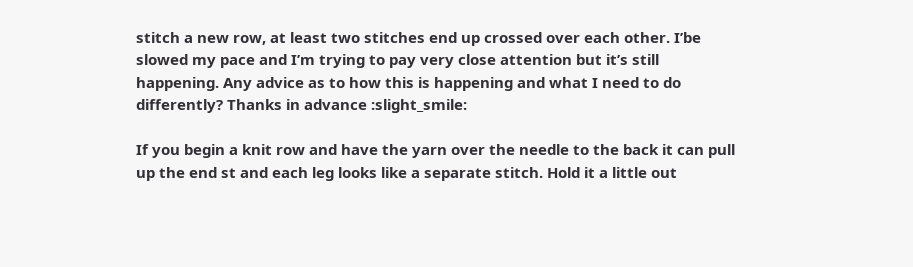stitch a new row, at least two stitches end up crossed over each other. I’be slowed my pace and I’m trying to pay very close attention but it’s still happening. Any advice as to how this is happening and what I need to do differently? Thanks in advance :slight_smile:

If you begin a knit row and have the yarn over the needle to the back it can pull up the end st and each leg looks like a separate stitch. Hold it a little out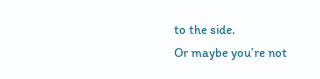to the side.
Or maybe you’re not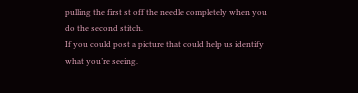pulling the first st off the needle completely when you do the second stitch.
If you could post a picture that could help us identify what you’re seeing.